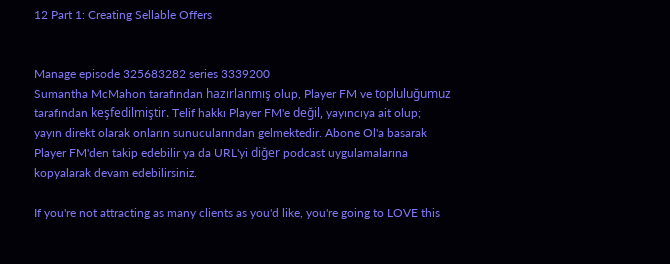12 Part 1: Creating Sellable Offers


Manage episode 325683282 series 3339200
Sumantha McMahon tarafından hazırlanmış olup, Player FM ve topluluğumuz tarafından keşfedilmiştir. Telif hakkı Player FM'e değil, yayıncıya ait olup; yayın direkt olarak onların sunucularından gelmektedir. Abone Ol'a basarak Player FM'den takip edebilir ya da URL'yi diğer podcast uygulamalarına kopyalarak devam edebilirsiniz.

If you're not attracting as many clients as you'd like, you're going to LOVE this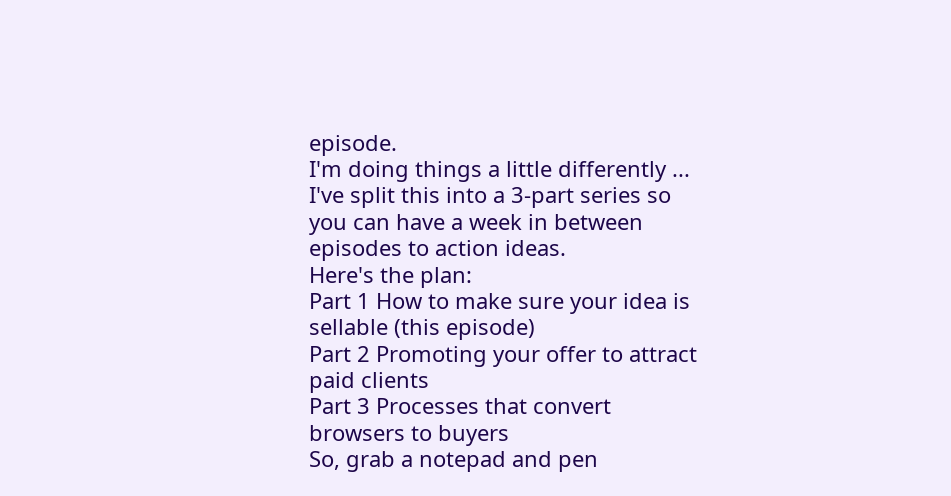episode.
I'm doing things a little differently ...
I've split this into a 3-part series so you can have a week in between episodes to action ideas.
Here's the plan:
Part 1 How to make sure your idea is sellable (this episode)
Part 2 Promoting your offer to attract paid clients
Part 3 Processes that convert browsers to buyers
So, grab a notepad and pen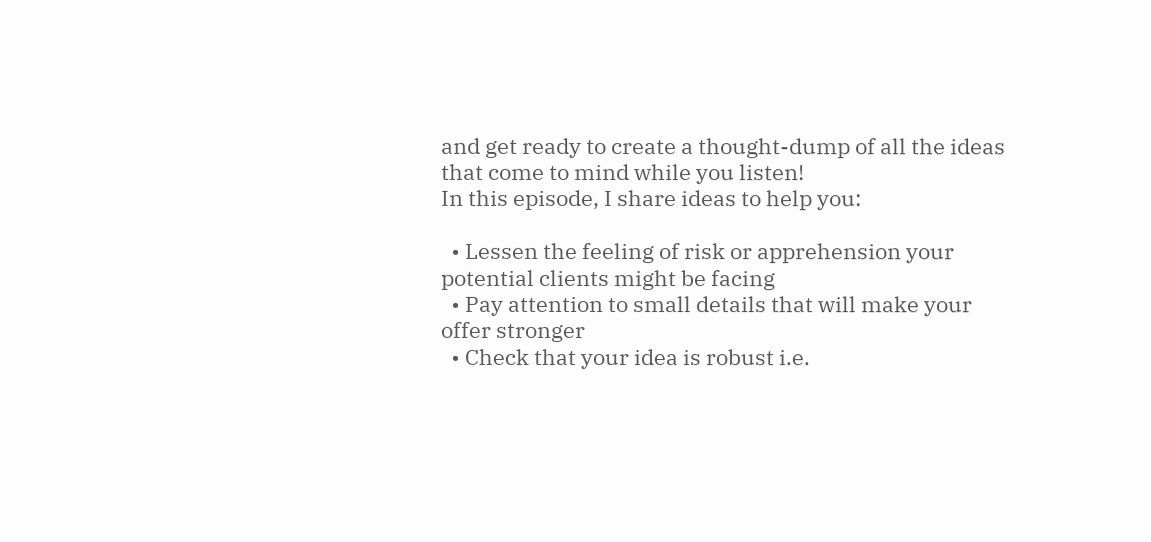and get ready to create a thought-dump of all the ideas that come to mind while you listen!
In this episode, I share ideas to help you:

  • Lessen the feeling of risk or apprehension your potential clients might be facing
  • Pay attention to small details that will make your offer stronger
  • Check that your idea is robust i.e.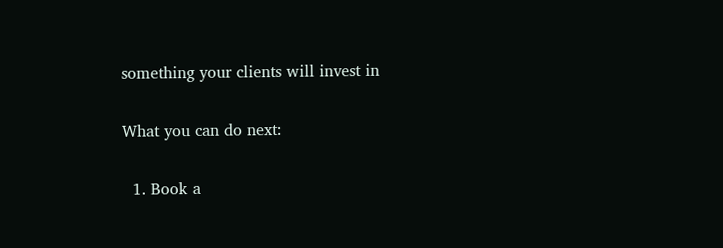something your clients will invest in

What you can do next:

  1. Book a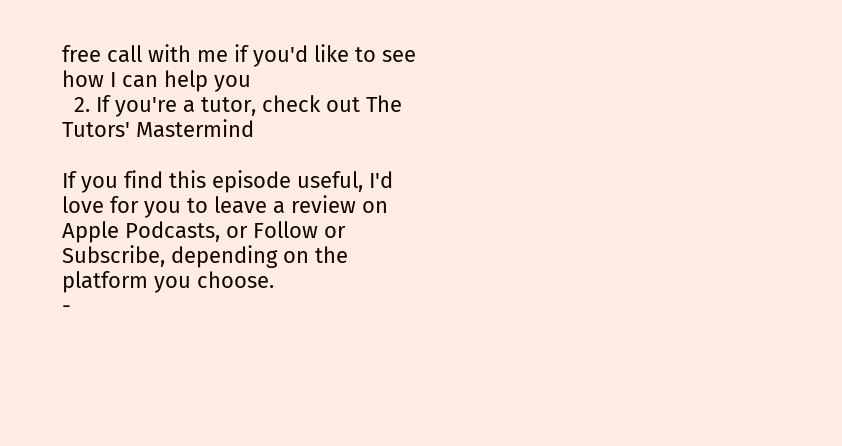free call with me if you'd like to see how I can help you
  2. If you're a tutor, check out The Tutors' Mastermind

If you find this episode useful, I'd love for you to leave a review on Apple Podcasts, or Follow or Subscribe, depending on the platform you choose.
-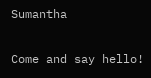Sumantha

Come and say hello!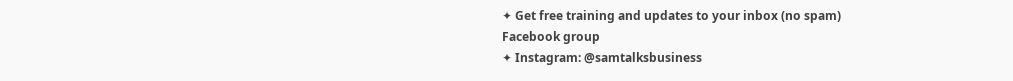✦ Get free training and updates to your inbox (no spam)
Facebook group
✦ Instagram: @samtalksbusiness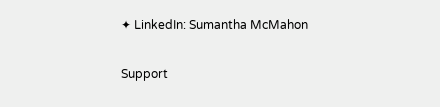✦ LinkedIn: Sumantha McMahon

Support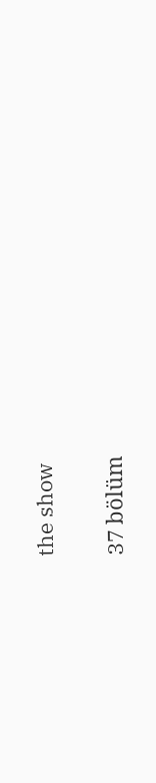the show

37 bölüm